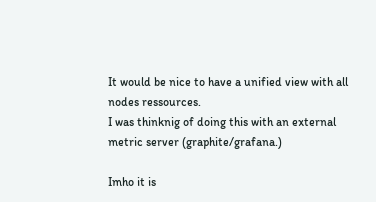It would be nice to have a unified view with all nodes ressources.
I was thinknig of doing this with an external metric server (graphite/grafana.)

Imho it is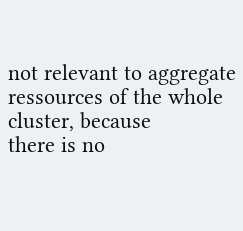not relevant to aggregate ressources of the whole cluster, because
there is no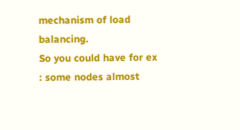mechanism of load balancing.
So you could have for ex : some nodes almost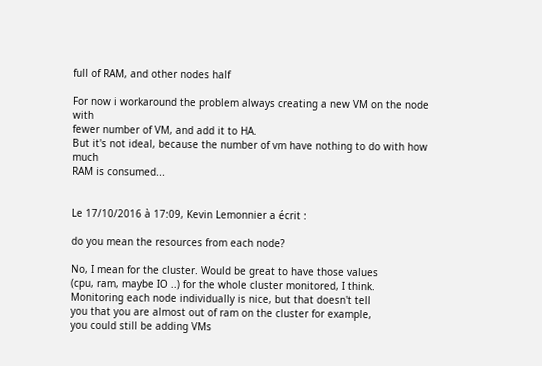full of RAM, and other nodes half

For now i workaround the problem always creating a new VM on the node with
fewer number of VM, and add it to HA.
But it's not ideal, because the number of vm have nothing to do with how much
RAM is consumed...


Le 17/10/2016 à 17:09, Kevin Lemonnier a écrit :

do you mean the resources from each node?

No, I mean for the cluster. Would be great to have those values
(cpu, ram, maybe IO ..) for the whole cluster monitored, I think.
Monitoring each node individually is nice, but that doesn't tell
you that you are almost out of ram on the cluster for example,
you could still be adding VMs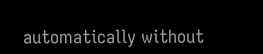automatically without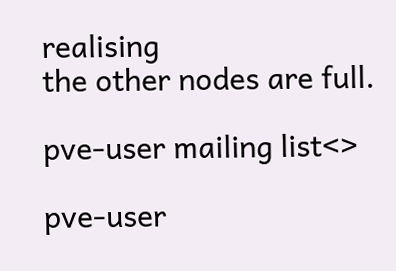realising
the other nodes are full.

pve-user mailing list<>

pve-user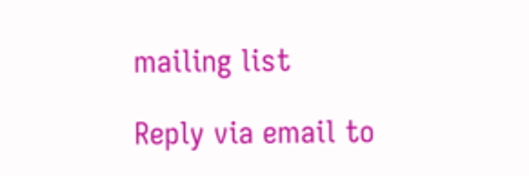mailing list

Reply via email to